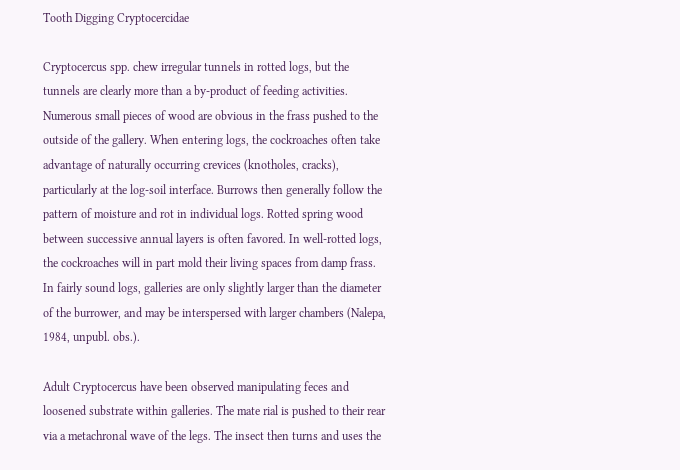Tooth Digging Cryptocercidae

Cryptocercus spp. chew irregular tunnels in rotted logs, but the tunnels are clearly more than a by-product of feeding activities. Numerous small pieces of wood are obvious in the frass pushed to the outside of the gallery. When entering logs, the cockroaches often take advantage of naturally occurring crevices (knotholes, cracks), particularly at the log-soil interface. Burrows then generally follow the pattern of moisture and rot in individual logs. Rotted spring wood between successive annual layers is often favored. In well-rotted logs, the cockroaches will in part mold their living spaces from damp frass. In fairly sound logs, galleries are only slightly larger than the diameter of the burrower, and may be interspersed with larger chambers (Nalepa, 1984, unpubl. obs.).

Adult Cryptocercus have been observed manipulating feces and loosened substrate within galleries. The mate rial is pushed to their rear via a metachronal wave of the legs. The insect then turns and uses the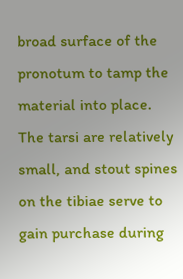broad surface of the pronotum to tamp the material into place. The tarsi are relatively small, and stout spines on the tibiae serve to gain purchase during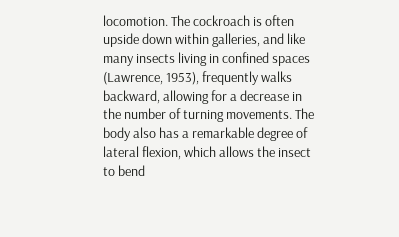locomotion. The cockroach is often upside down within galleries, and like many insects living in confined spaces (Lawrence, 1953), frequently walks backward, allowing for a decrease in the number of turning movements. The body also has a remarkable degree of lateral flexion, which allows the insect to bend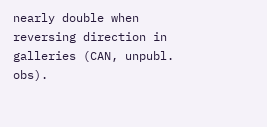nearly double when reversing direction in galleries (CAN, unpubl. obs).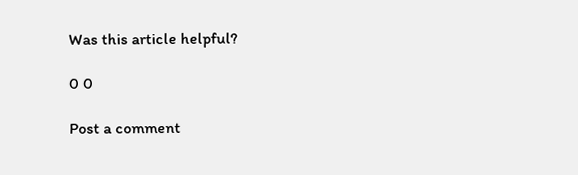Was this article helpful?

0 0

Post a comment